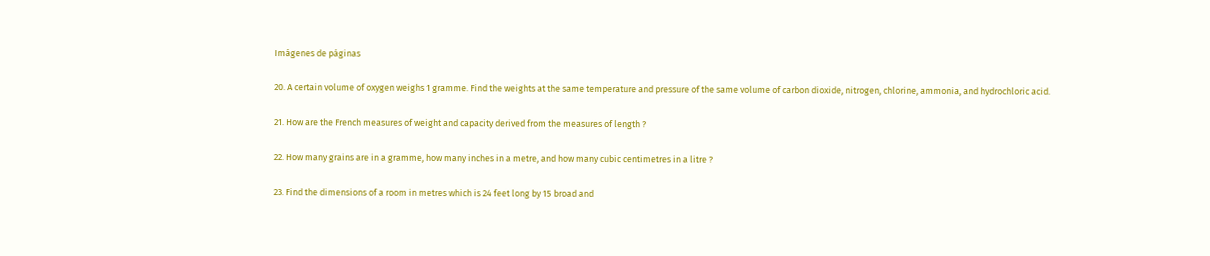Imágenes de páginas

20. A certain volume of oxygen weighs 1 gramme. Find the weights at the same temperature and pressure of the same volume of carbon dioxide, nitrogen, chlorine, ammonia, and hydrochloric acid.

21. How are the French measures of weight and capacity derived from the measures of length ?

22. How many grains are in a gramme, how many inches in a metre, and how many cubic centimetres in a litre ?

23. Find the dimensions of a room in metres which is 24 feet long by 15 broad and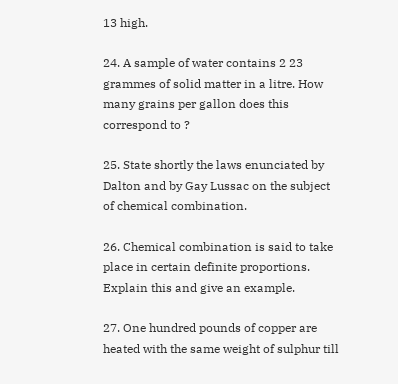13 high.

24. A sample of water contains 2 23 grammes of solid matter in a litre. How many grains per gallon does this correspond to ?

25. State shortly the laws enunciated by Dalton and by Gay Lussac on the subject of chemical combination.

26. Chemical combination is said to take place in certain definite proportions. Explain this and give an example.

27. One hundred pounds of copper are heated with the same weight of sulphur till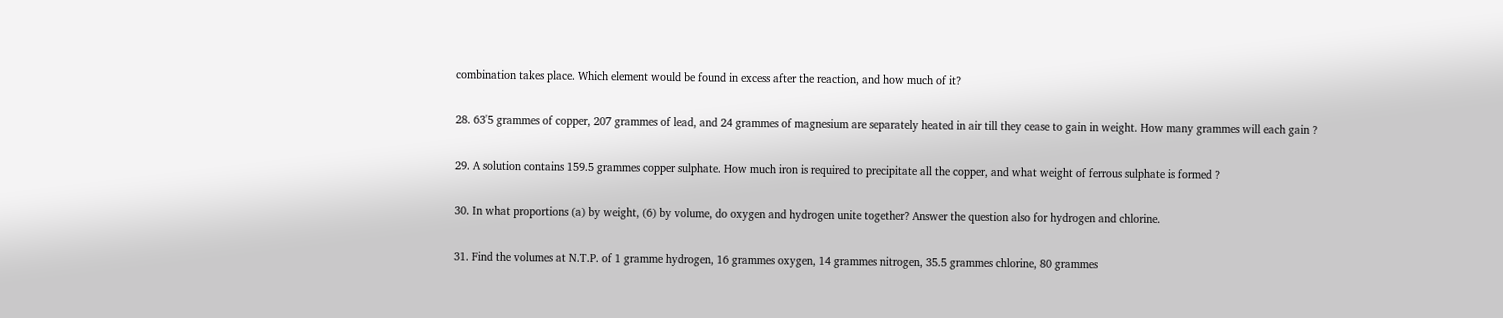combination takes place. Which element would be found in excess after the reaction, and how much of it?

28. 63'5 grammes of copper, 207 grammes of lead, and 24 grammes of magnesium are separately heated in air till they cease to gain in weight. How many grammes will each gain ?

29. A solution contains 159.5 grammes copper sulphate. How much iron is required to precipitate all the copper, and what weight of ferrous sulphate is formed ?

30. In what proportions (a) by weight, (6) by volume, do oxygen and hydrogen unite together? Answer the question also for hydrogen and chlorine.

31. Find the volumes at N.T.P. of 1 gramme hydrogen, 16 grammes oxygen, 14 grammes nitrogen, 35.5 grammes chlorine, 80 grammes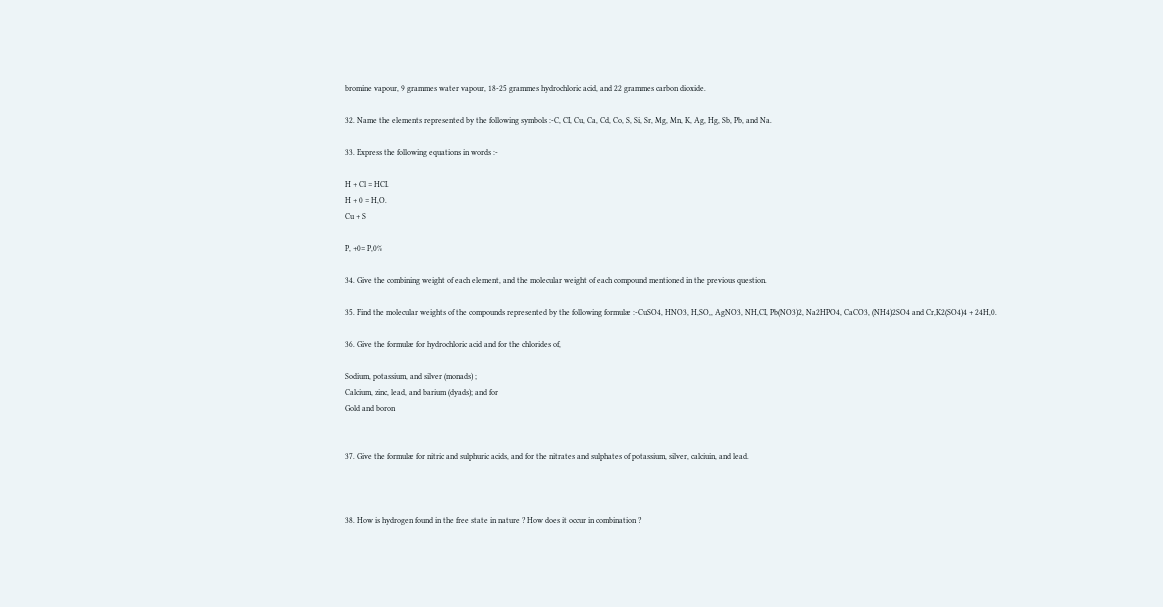bromine vapour, 9 grammes water vapour, 18-25 grammes hydrochloric acid, and 22 grammes carbon dioxide.

32. Name the elements represented by the following symbols :-C, CI, Cu, Ca, Cd, Co, S, Si, Sr, Mg, Mn, K, Ag, Hg, Sb, Pb, and Na.

33. Express the following equations in words :-

H + Cl = HCI.
H + 0 = H,O.
Cu + S

P, +0= P,0%

34. Give the combining weight of each element, and the molecular weight of each compound mentioned in the previous question.

35. Find the molecular weights of the compounds represented by the following formulæ :-CuSO4, HNO3, H,SO,, AgNO3, NH,CI, Pb(NO3)2, Na2HPO4, CaCO3, (NH4)2SO4 and Cr,K2(SO4)4 + 24H,0.

36. Give the formulæ for hydrochloric acid and for the chlorides of,

Sodium, potassium, and silver (monads) ;
Calcium, zinc, lead, and barium (dyads); and for
Gold and boron


37. Give the formulæ for nitric and sulphuric acids, and for the nitrates and sulphates of potassium, silver, calciuin, and lead.



38. How is hydrogen found in the free state in nature ? How does it occur in combination ?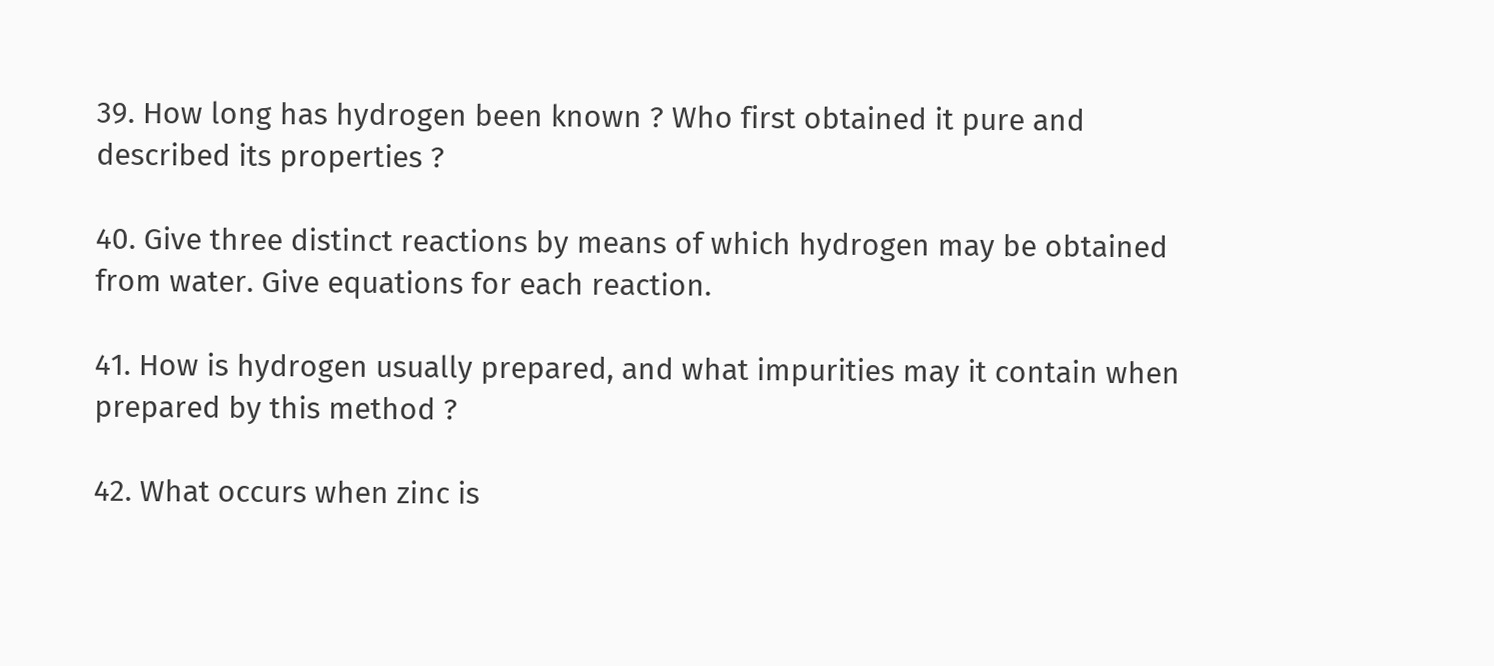39. How long has hydrogen been known ? Who first obtained it pure and described its properties ?

40. Give three distinct reactions by means of which hydrogen may be obtained from water. Give equations for each reaction.

41. How is hydrogen usually prepared, and what impurities may it contain when prepared by this method ?

42. What occurs when zinc is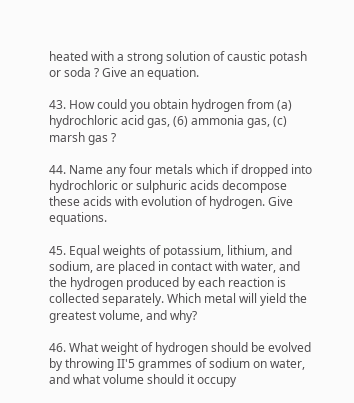heated with a strong solution of caustic potash or soda ? Give an equation.

43. How could you obtain hydrogen from (a) hydrochloric acid gas, (6) ammonia gas, (c) marsh gas ?

44. Name any four metals which if dropped into hydrochloric or sulphuric acids decompose these acids with evolution of hydrogen. Give equations.

45. Equal weights of potassium, lithium, and sodium, are placed in contact with water, and the hydrogen produced by each reaction is collected separately. Which metal will yield the greatest volume, and why?

46. What weight of hydrogen should be evolved by throwing II'5 grammes of sodium on water, and what volume should it occupy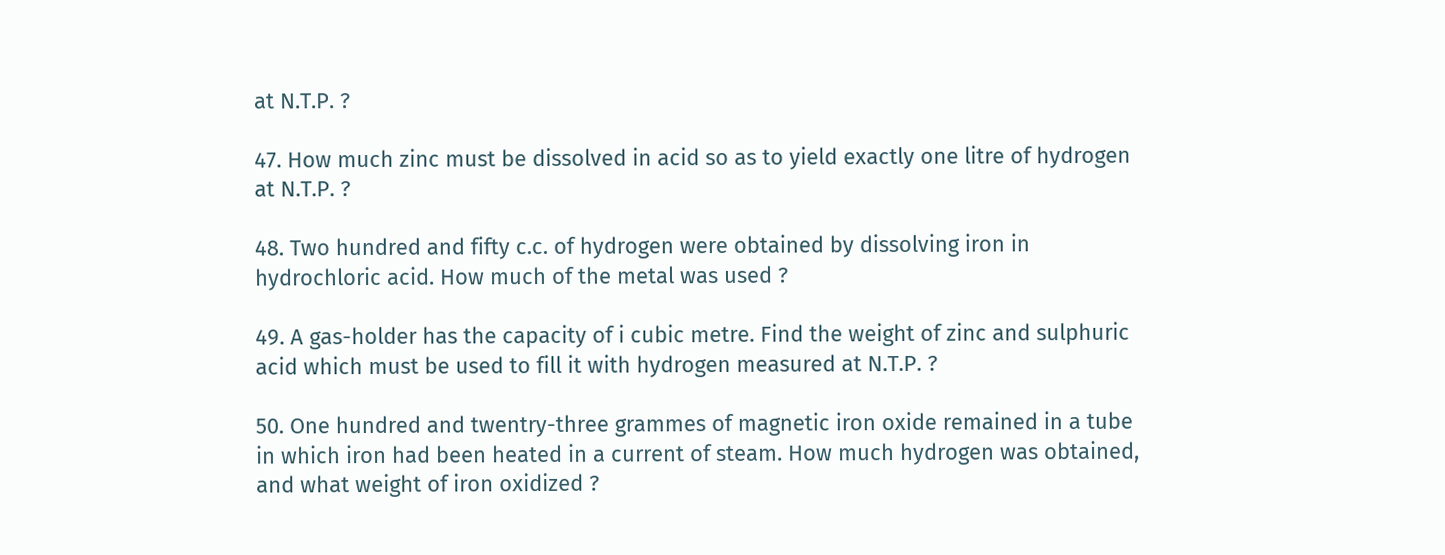at N.T.P. ?

47. How much zinc must be dissolved in acid so as to yield exactly one litre of hydrogen at N.T.P. ?

48. Two hundred and fifty c.c. of hydrogen were obtained by dissolving iron in hydrochloric acid. How much of the metal was used ?

49. A gas-holder has the capacity of i cubic metre. Find the weight of zinc and sulphuric acid which must be used to fill it with hydrogen measured at N.T.P. ?

50. One hundred and twentry-three grammes of magnetic iron oxide remained in a tube in which iron had been heated in a current of steam. How much hydrogen was obtained, and what weight of iron oxidized ?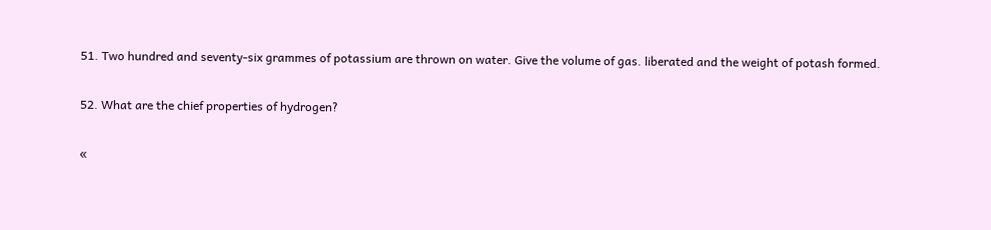51. Two hundred and seventy-six grammes of potassium are thrown on water. Give the volume of gas. liberated and the weight of potash formed.

52. What are the chief properties of hydrogen?

«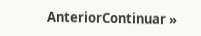AnteriorContinuar »